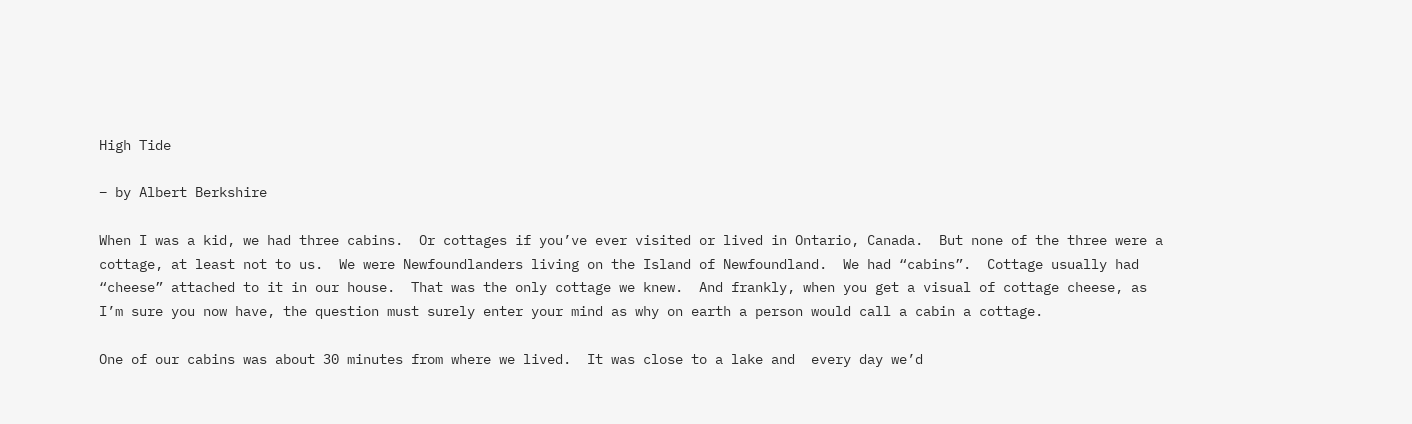High Tide

– by Albert Berkshire

When I was a kid, we had three cabins.  Or cottages if you’ve ever visited or lived in Ontario, Canada.  But none of the three were a cottage, at least not to us.  We were Newfoundlanders living on the Island of Newfoundland.  We had “cabins”.  Cottage usually had “cheese” attached to it in our house.  That was the only cottage we knew.  And frankly, when you get a visual of cottage cheese, as I’m sure you now have, the question must surely enter your mind as why on earth a person would call a cabin a cottage.

One of our cabins was about 30 minutes from where we lived.  It was close to a lake and  every day we’d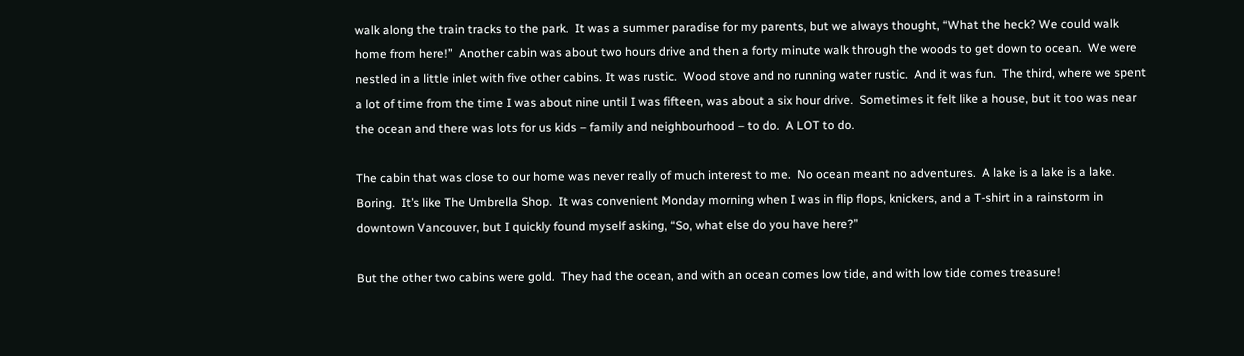walk along the train tracks to the park.  It was a summer paradise for my parents, but we always thought, “What the heck? We could walk home from here!”  Another cabin was about two hours drive and then a forty minute walk through the woods to get down to ocean.  We were nestled in a little inlet with five other cabins. It was rustic.  Wood stove and no running water rustic.  And it was fun.  The third, where we spent a lot of time from the time I was about nine until I was fifteen, was about a six hour drive.  Sometimes it felt like a house, but it too was near the ocean and there was lots for us kids – family and neighbourhood – to do.  A LOT to do.

The cabin that was close to our home was never really of much interest to me.  No ocean meant no adventures.  A lake is a lake is a lake.  Boring.  It’s like The Umbrella Shop.  It was convenient Monday morning when I was in flip flops, knickers, and a T-shirt in a rainstorm in downtown Vancouver, but I quickly found myself asking, “So, what else do you have here?”

But the other two cabins were gold.  They had the ocean, and with an ocean comes low tide, and with low tide comes treasure!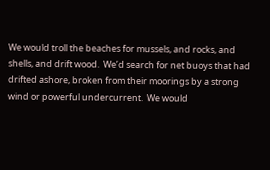We would troll the beaches for mussels, and rocks, and shells, and drift wood.  We’d search for net buoys that had drifted ashore, broken from their moorings by a strong wind or powerful undercurrent.  We would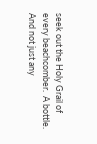seek out the Holy Grail of every beachcomber.  A bottle.  And not just any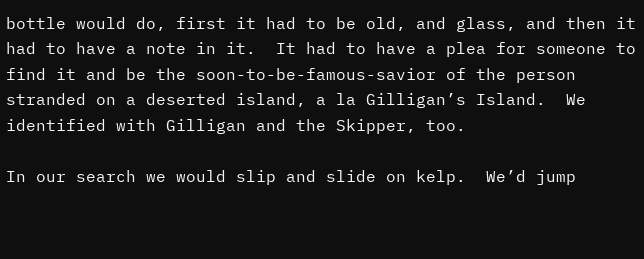bottle would do, first it had to be old, and glass, and then it had to have a note in it.  It had to have a plea for someone to find it and be the soon-to-be-famous-savior of the person stranded on a deserted island, a la Gilligan’s Island.  We identified with Gilligan and the Skipper, too.

In our search we would slip and slide on kelp.  We’d jump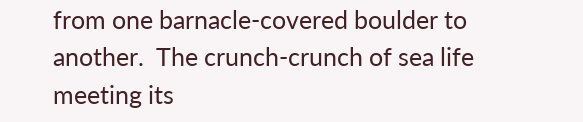from one barnacle-covered boulder to another.  The crunch-crunch of sea life meeting its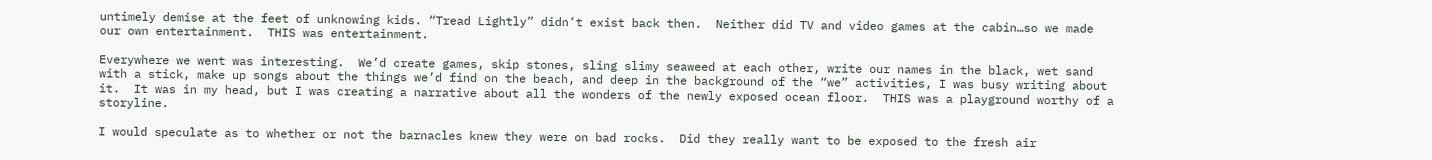untimely demise at the feet of unknowing kids. “Tread Lightly” didn’t exist back then.  Neither did TV and video games at the cabin…so we made our own entertainment.  THIS was entertainment.

Everywhere we went was interesting.  We’d create games, skip stones, sling slimy seaweed at each other, write our names in the black, wet sand with a stick, make up songs about the things we’d find on the beach, and deep in the background of the “we” activities, I was busy writing about it.  It was in my head, but I was creating a narrative about all the wonders of the newly exposed ocean floor.  THIS was a playground worthy of a storyline.

I would speculate as to whether or not the barnacles knew they were on bad rocks.  Did they really want to be exposed to the fresh air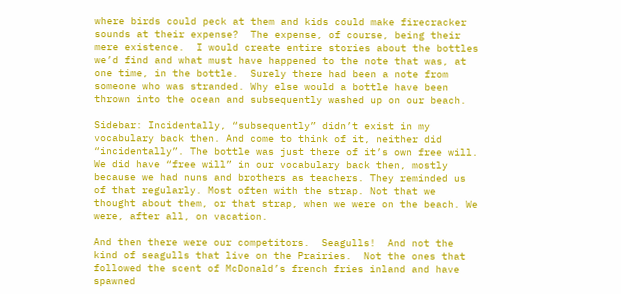where birds could peck at them and kids could make firecracker sounds at their expense?  The expense, of course, being their mere existence.  I would create entire stories about the bottles we’d find and what must have happened to the note that was, at one time, in the bottle.  Surely there had been a note from someone who was stranded. Why else would a bottle have been thrown into the ocean and subsequently washed up on our beach.

Sidebar: Incidentally, “subsequently” didn’t exist in my vocabulary back then. And come to think of it, neither did “incidentally”. The bottle was just there of it’s own free will. We did have “free will” in our vocabulary back then, mostly because we had nuns and brothers as teachers. They reminded us of that regularly. Most often with the strap. Not that we thought about them, or that strap, when we were on the beach. We were, after all, on vacation.

And then there were our competitors.  Seagulls!  And not the kind of seagulls that live on the Prairies.  Not the ones that followed the scent of McDonald’s french fries inland and have spawned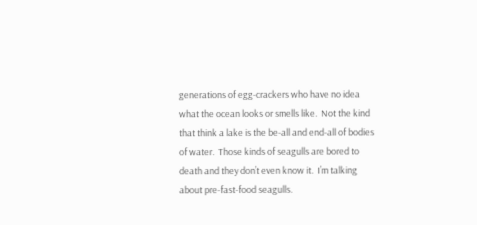generations of egg-crackers who have no idea what the ocean looks or smells like.  Not the kind that think a lake is the be-all and end-all of bodies of water.  Those kinds of seagulls are bored to death and they don’t even know it.  I’m talking about pre-fast-food seagulls.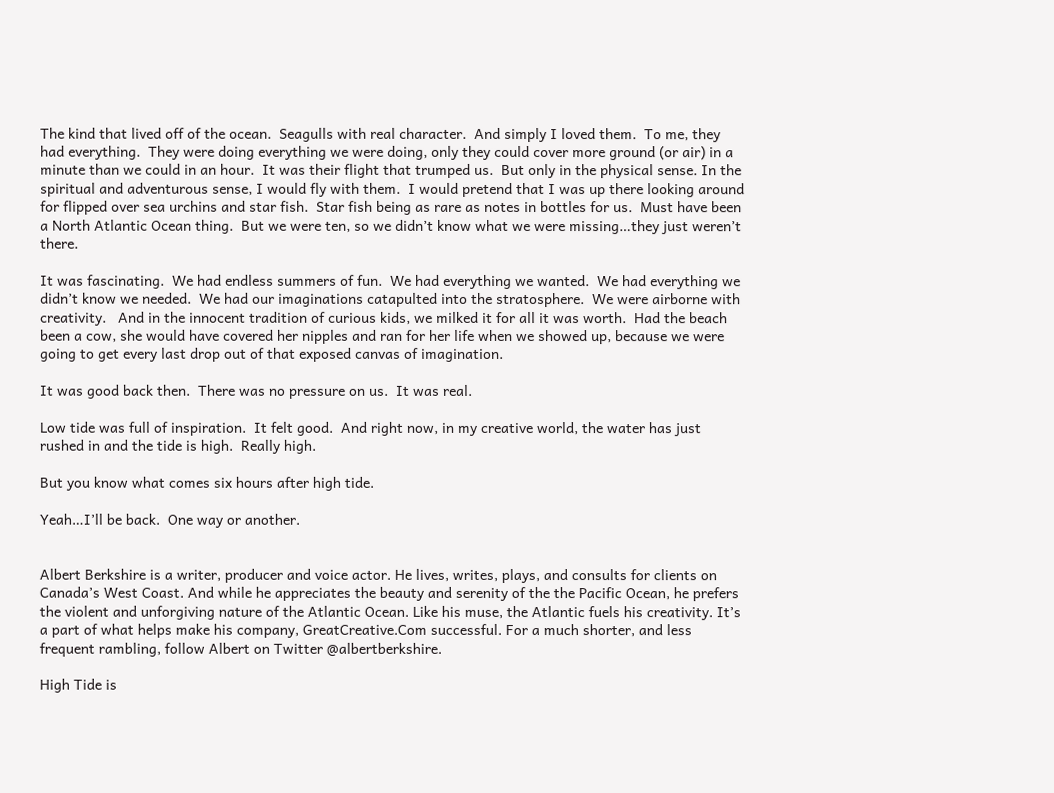The kind that lived off of the ocean.  Seagulls with real character.  And simply I loved them.  To me, they had everything.  They were doing everything we were doing, only they could cover more ground (or air) in a minute than we could in an hour.  It was their flight that trumped us.  But only in the physical sense. In the spiritual and adventurous sense, I would fly with them.  I would pretend that I was up there looking around for flipped over sea urchins and star fish.  Star fish being as rare as notes in bottles for us.  Must have been a North Atlantic Ocean thing.  But we were ten, so we didn’t know what we were missing…they just weren’t there.

It was fascinating.  We had endless summers of fun.  We had everything we wanted.  We had everything we didn’t know we needed.  We had our imaginations catapulted into the stratosphere.  We were airborne with creativity.   And in the innocent tradition of curious kids, we milked it for all it was worth.  Had the beach been a cow, she would have covered her nipples and ran for her life when we showed up, because we were going to get every last drop out of that exposed canvas of imagination.

It was good back then.  There was no pressure on us.  It was real.

Low tide was full of inspiration.  It felt good.  And right now, in my creative world, the water has just rushed in and the tide is high.  Really high.

But you know what comes six hours after high tide.

Yeah…I’ll be back.  One way or another.


Albert Berkshire is a writer, producer and voice actor. He lives, writes, plays, and consults for clients on Canada’s West Coast. And while he appreciates the beauty and serenity of the the Pacific Ocean, he prefers the violent and unforgiving nature of the Atlantic Ocean. Like his muse, the Atlantic fuels his creativity. It’s a part of what helps make his company, GreatCreative.Com successful. For a much shorter, and less frequent rambling, follow Albert on Twitter @albertberkshire.

High Tide is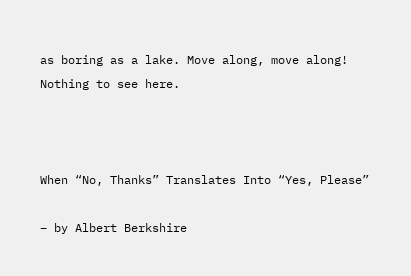as boring as a lake. Move along, move along! Nothing to see here.



When “No, Thanks” Translates Into “Yes, Please”

– by Albert Berkshire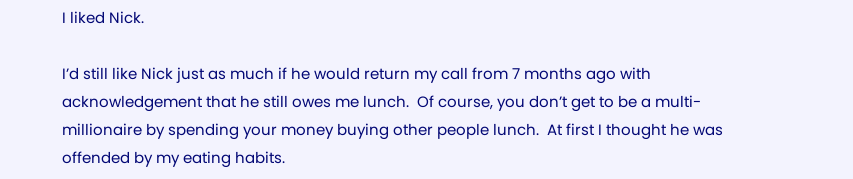I liked Nick.

I’d still like Nick just as much if he would return my call from 7 months ago with acknowledgement that he still owes me lunch.  Of course, you don’t get to be a multi-millionaire by spending your money buying other people lunch.  At first I thought he was offended by my eating habits.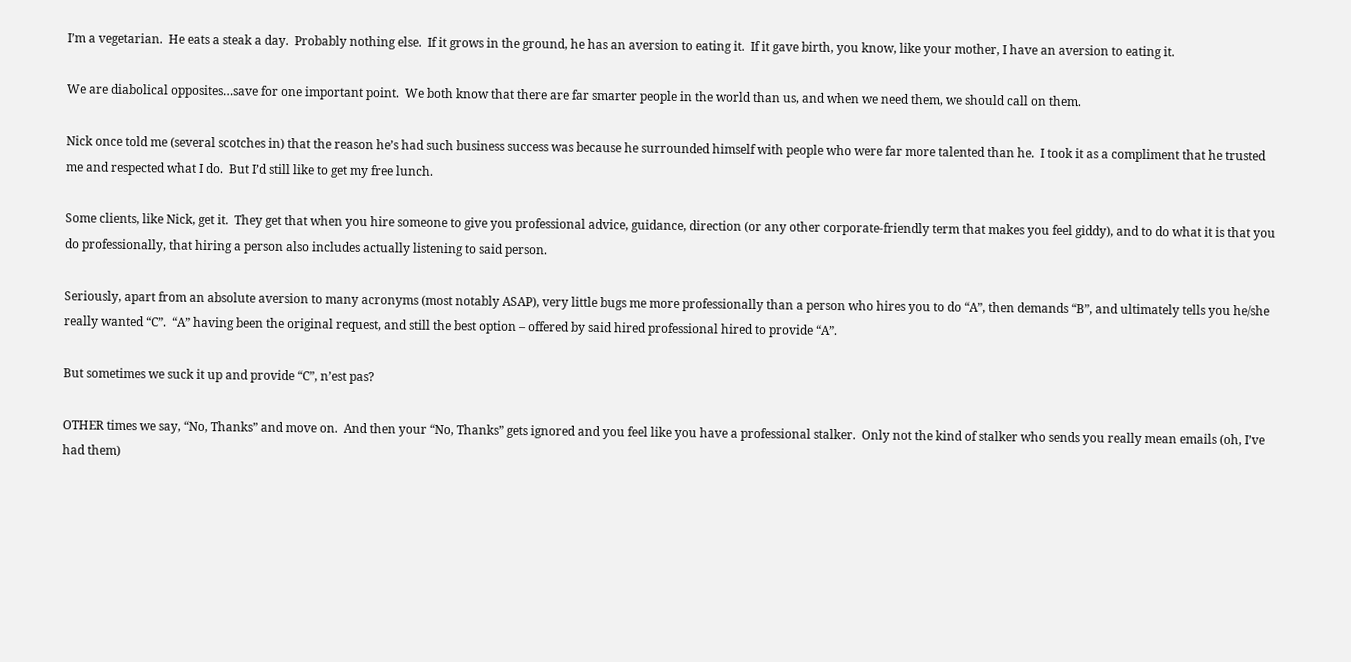I’m a vegetarian.  He eats a steak a day.  Probably nothing else.  If it grows in the ground, he has an aversion to eating it.  If it gave birth, you know, like your mother, I have an aversion to eating it.

We are diabolical opposites…save for one important point.  We both know that there are far smarter people in the world than us, and when we need them, we should call on them.

Nick once told me (several scotches in) that the reason he’s had such business success was because he surrounded himself with people who were far more talented than he.  I took it as a compliment that he trusted me and respected what I do.  But I’d still like to get my free lunch.

Some clients, like Nick, get it.  They get that when you hire someone to give you professional advice, guidance, direction (or any other corporate-friendly term that makes you feel giddy), and to do what it is that you do professionally, that hiring a person also includes actually listening to said person.

Seriously, apart from an absolute aversion to many acronyms (most notably ASAP), very little bugs me more professionally than a person who hires you to do “A”, then demands “B”, and ultimately tells you he/she really wanted “C”.  “A” having been the original request, and still the best option – offered by said hired professional hired to provide “A”.

But sometimes we suck it up and provide “C”, n’est pas?

OTHER times we say, “No, Thanks” and move on.  And then your “No, Thanks” gets ignored and you feel like you have a professional stalker.  Only not the kind of stalker who sends you really mean emails (oh, I’ve had them)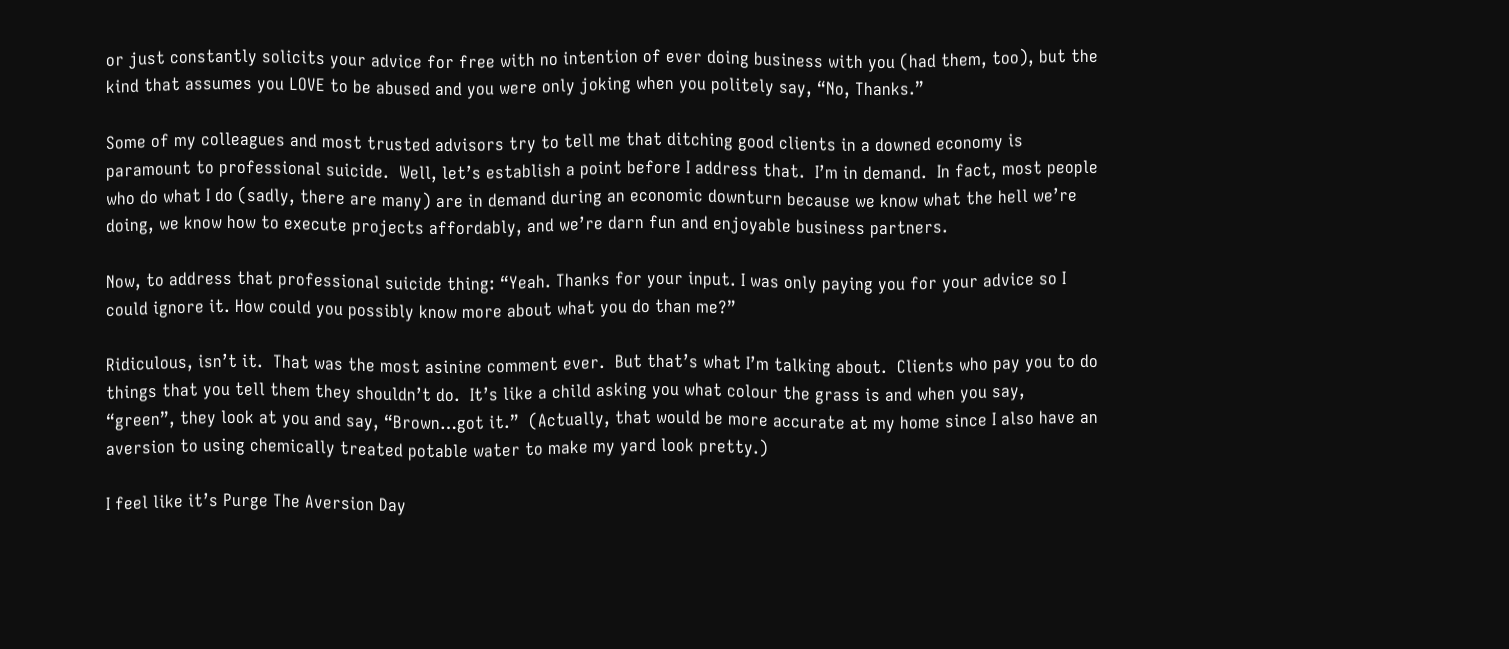or just constantly solicits your advice for free with no intention of ever doing business with you (had them, too), but the kind that assumes you LOVE to be abused and you were only joking when you politely say, “No, Thanks.”

Some of my colleagues and most trusted advisors try to tell me that ditching good clients in a downed economy is paramount to professional suicide.  Well, let’s establish a point before I address that.  I’m in demand.  In fact, most people who do what I do (sadly, there are many) are in demand during an economic downturn because we know what the hell we’re doing, we know how to execute projects affordably, and we’re darn fun and enjoyable business partners.

Now, to address that professional suicide thing: “Yeah. Thanks for your input. I was only paying you for your advice so I could ignore it. How could you possibly know more about what you do than me?”

Ridiculous, isn’t it.  That was the most asinine comment ever.  But that’s what I’m talking about.  Clients who pay you to do things that you tell them they shouldn’t do.  It’s like a child asking you what colour the grass is and when you say, “green”, they look at you and say, “Brown…got it.”  (Actually, that would be more accurate at my home since I also have an aversion to using chemically treated potable water to make my yard look pretty.)

I feel like it’s Purge The Aversion Day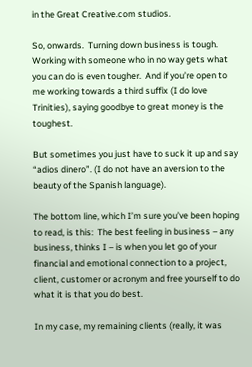in the Great Creative.com studios.

So, onwards.  Turning down business is tough.  Working with someone who in no way gets what you can do is even tougher.  And if you’re open to me working towards a third suffix (I do love Trinities), saying goodbye to great money is the toughest.

But sometimes you just have to suck it up and say “adios dinero”. (I do not have an aversion to the beauty of the Spanish language).

The bottom line, which I’m sure you’ve been hoping to read, is this:  The best feeling in business – any business, thinks I – is when you let go of your financial and emotional connection to a project, client, customer or acronym and free yourself to do what it is that you do best.

In my case, my remaining clients (really, it was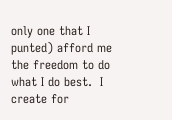only one that I punted) afford me the freedom to do what I do best.  I create for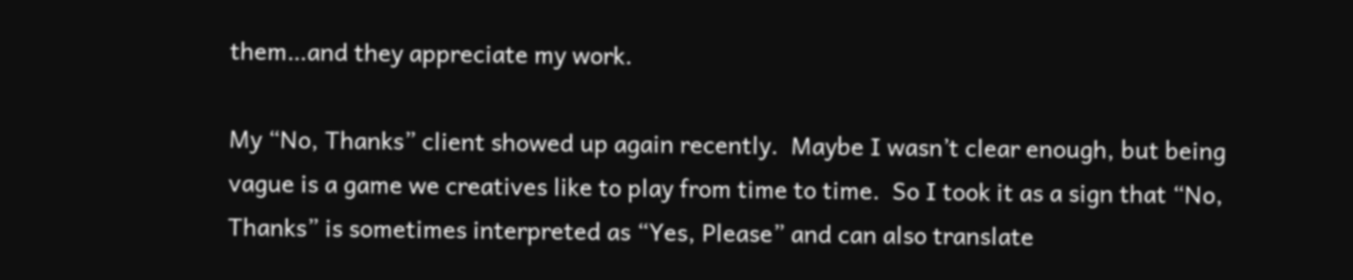them…and they appreciate my work.

My “No, Thanks” client showed up again recently.  Maybe I wasn’t clear enough, but being vague is a game we creatives like to play from time to time.  So I took it as a sign that “No, Thanks” is sometimes interpreted as “Yes, Please” and can also translate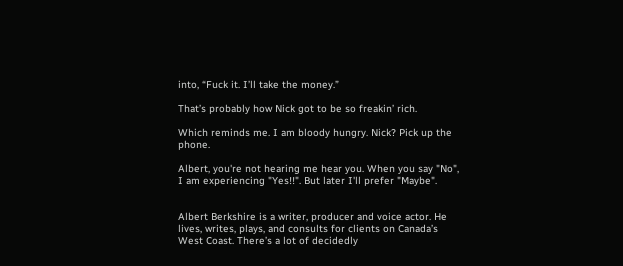into, “Fuck it. I’ll take the money.”

That’s probably how Nick got to be so freakin’ rich.

Which reminds me. I am bloody hungry. Nick? Pick up the phone.

Albert, you're not hearing me hear you. When you say "No", I am experiencing "Yes!!". But later I'll prefer "Maybe".


Albert Berkshire is a writer, producer and voice actor. He lives, writes, plays, and consults for clients on Canada’s West Coast. There’s a lot of decidedly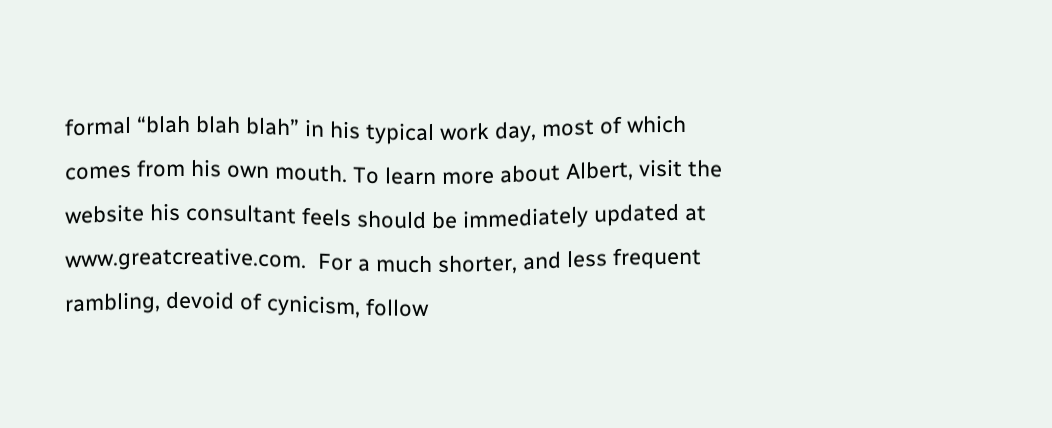formal “blah blah blah” in his typical work day, most of which comes from his own mouth. To learn more about Albert, visit the website his consultant feels should be immediately updated at www.greatcreative.com.  For a much shorter, and less frequent rambling, devoid of cynicism, follow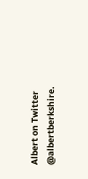Albert on Twitter @albertberkshire.